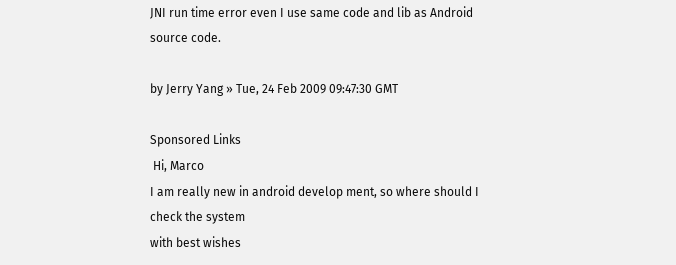JNI run time error even I use same code and lib as Android source code.

by Jerry Yang » Tue, 24 Feb 2009 09:47:30 GMT

Sponsored Links
 Hi, Marco
I am really new in android develop ment, so where should I check the system
with best wishes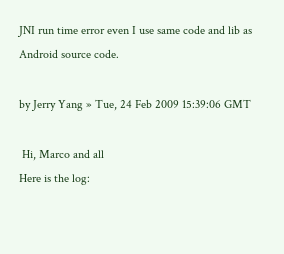JNI run time error even I use same code and lib as Android source code.

by Jerry Yang » Tue, 24 Feb 2009 15:39:06 GMT

 Hi, Marco and all
Here is the log: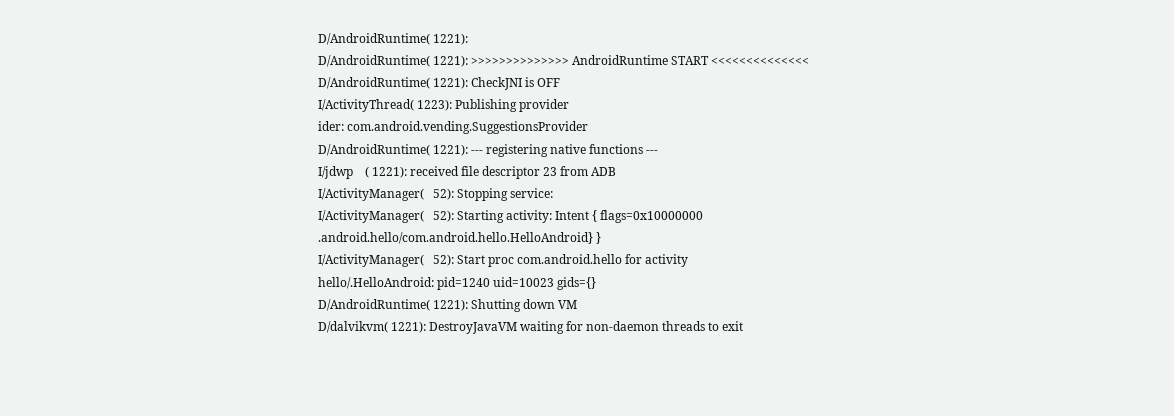D/AndroidRuntime( 1221):
D/AndroidRuntime( 1221): >>>>>>>>>>>>>> AndroidRuntime START <<<<<<<<<<<<<<
D/AndroidRuntime( 1221): CheckJNI is OFF
I/ActivityThread( 1223): Publishing provider
ider: com.android.vending.SuggestionsProvider
D/AndroidRuntime( 1221): --- registering native functions ---
I/jdwp    ( 1221): received file descriptor 23 from ADB
I/ActivityManager(   52): Stopping service:
I/ActivityManager(   52): Starting activity: Intent { flags=0x10000000
.android.hello/com.android.hello.HelloAndroid} }
I/ActivityManager(   52): Start proc com.android.hello for activity
hello/.HelloAndroid: pid=1240 uid=10023 gids={}
D/AndroidRuntime( 1221): Shutting down VM
D/dalvikvm( 1221): DestroyJavaVM waiting for non-daemon threads to exit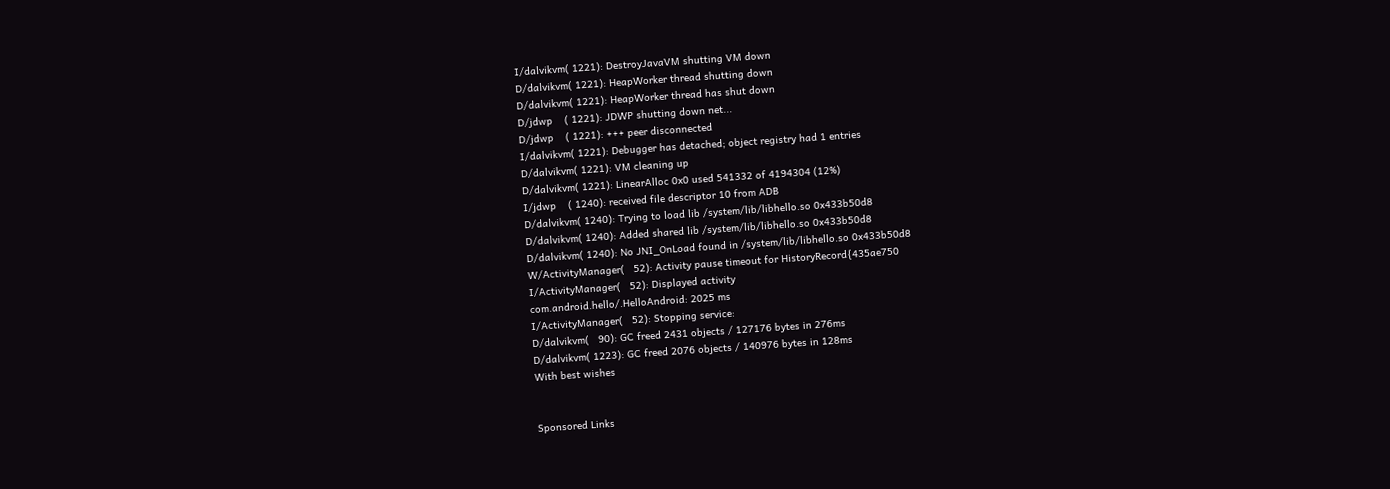I/dalvikvm( 1221): DestroyJavaVM shutting VM down
D/dalvikvm( 1221): HeapWorker thread shutting down
D/dalvikvm( 1221): HeapWorker thread has shut down
D/jdwp    ( 1221): JDWP shutting down net...
D/jdwp    ( 1221): +++ peer disconnected
I/dalvikvm( 1221): Debugger has detached; object registry had 1 entries
D/dalvikvm( 1221): VM cleaning up
D/dalvikvm( 1221): LinearAlloc 0x0 used 541332 of 4194304 (12%)
I/jdwp    ( 1240): received file descriptor 10 from ADB
D/dalvikvm( 1240): Trying to load lib /system/lib/libhello.so 0x433b50d8
D/dalvikvm( 1240): Added shared lib /system/lib/libhello.so 0x433b50d8
D/dalvikvm( 1240): No JNI_OnLoad found in /system/lib/libhello.so 0x433b50d8
W/ActivityManager(   52): Activity pause timeout for HistoryRecord{435ae750
I/ActivityManager(   52): Displayed activity
com.android.hello/.HelloAndroid: 2025 ms
I/ActivityManager(   52): Stopping service:
D/dalvikvm(   90): GC freed 2431 objects / 127176 bytes in 276ms
D/dalvikvm( 1223): GC freed 2076 objects / 140976 bytes in 128ms
With best wishes


Sponsored Links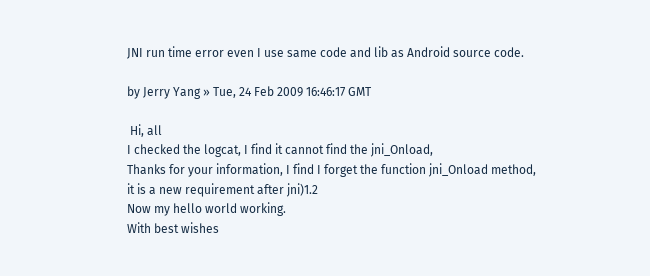JNI run time error even I use same code and lib as Android source code.

by Jerry Yang » Tue, 24 Feb 2009 16:46:17 GMT

 Hi, all
I checked the logcat, I find it cannot find the jni_Onload,
Thanks for your information, I find I forget the function jni_Onload method,
it is a new requirement after jni)1.2
Now my hello world working.
With best wishes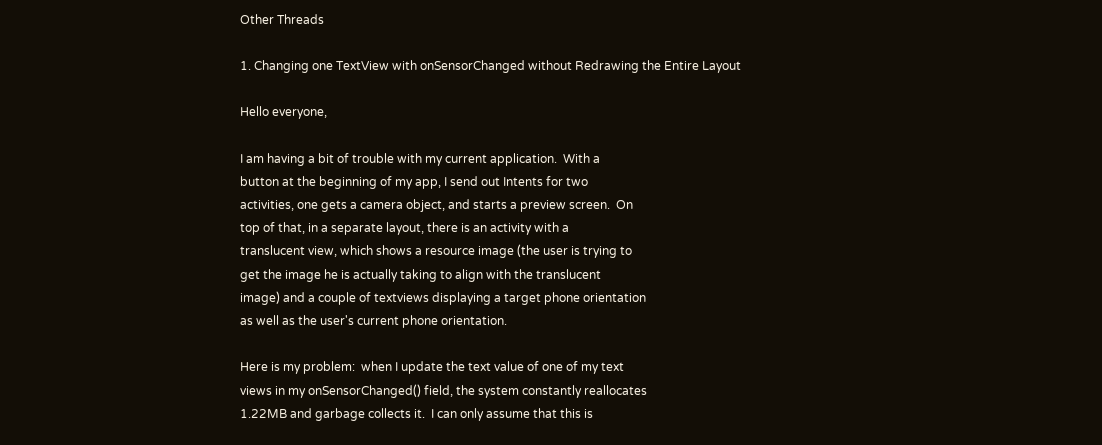Other Threads

1. Changing one TextView with onSensorChanged without Redrawing the Entire Layout

Hello everyone,

I am having a bit of trouble with my current application.  With a
button at the beginning of my app, I send out Intents for two
activities, one gets a camera object, and starts a preview screen.  On
top of that, in a separate layout, there is an activity with a
translucent view, which shows a resource image (the user is trying to
get the image he is actually taking to align with the translucent
image) and a couple of textviews displaying a target phone orientation
as well as the user's current phone orientation.

Here is my problem:  when I update the text value of one of my text
views in my onSensorChanged() field, the system constantly reallocates
1.22MB and garbage collects it.  I can only assume that this is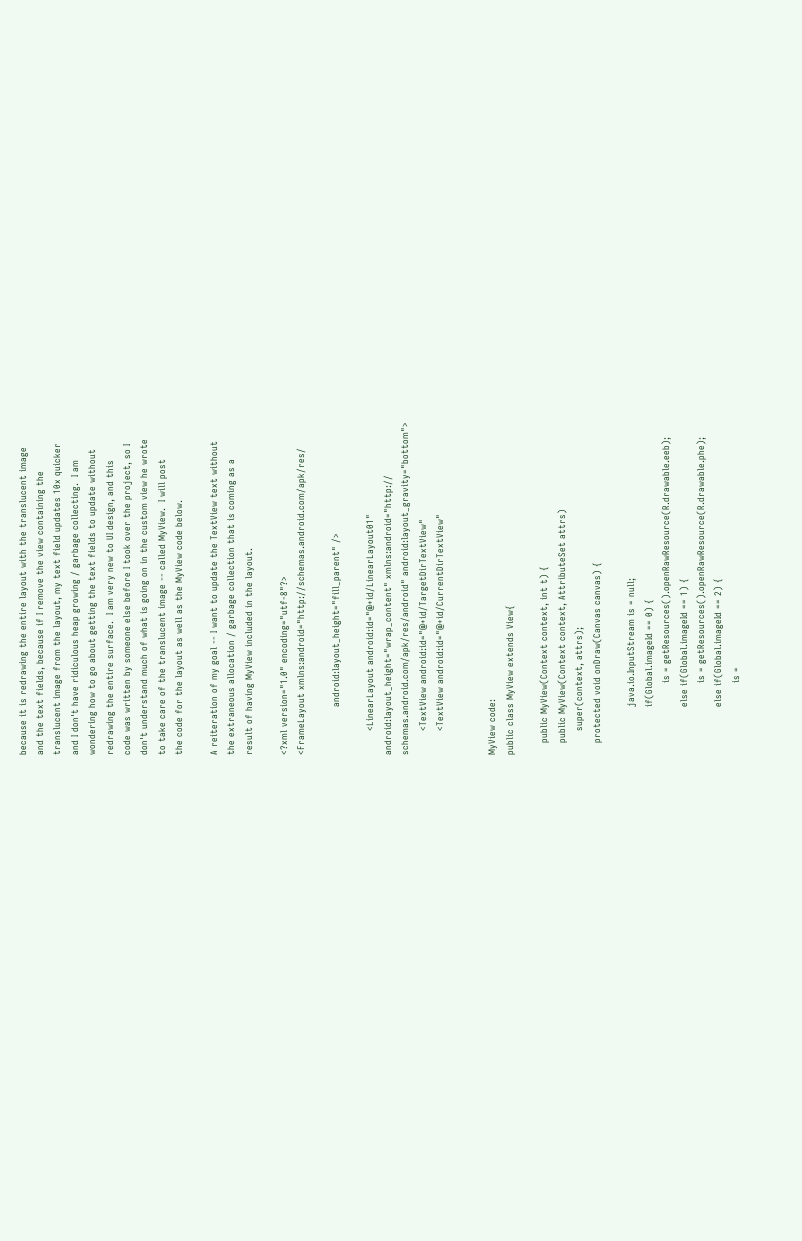because it is redrawing the entire layout with the translucent image
and the text fields, because if I remove the view containing the
translucent image from the layout, my text field updates 10x quicker
and I don't have ridiculous heap growing / garbage collecting.  I am
wondering how to go about getting the text fields to update without
redrawing the entire surface.  I am very new to UI design, and this
code was written by someone else before I took over the project, so I
don't understand much of what is going on in the custom view he wrote
to take care of the translucent image -- called MyView.  I will post
the code for the layout as well as the MyView code below.

A reiteration of my goal -- I want to update the TextView text without
the extraneous allocation / garbage collection that is coming as a
result of having MyView included in the layout.

<?xml version="1.0" encoding="utf-8"?>
<FrameLayout xmlns:android="http://schemas.android.com/apk/res/

                android:layout_height="fill_parent" />

        <LinearLayout android:id="@+id/LinearLayout01"
android:layout_height="wrap_content" xmlns:android="http://
schemas.android.com/apk/res/android" android:layout_gravity="bottom">
        <TextView android:id="@+id/TargetDirTextView"
        <TextView android:id="@+id/CurrentDirTextView"


MyView code:
public class MyView extends View{

    public MyView(Context context, int t) {
    public MyView(Context context, AttributeSet attrs)
        super(context, attrs);
    protected void onDraw(Canvas canvas) {

                java.io.InputStream is = null;
                if(Global.imageId == 0) {
                        is = getResources().openRawResource(R.drawable.eeb);
                else if(Global.imageId == 1) {
                        is = getResources().openRawResource(R.drawable.phe);
                else if(Global.imageId == 2) {
                        is =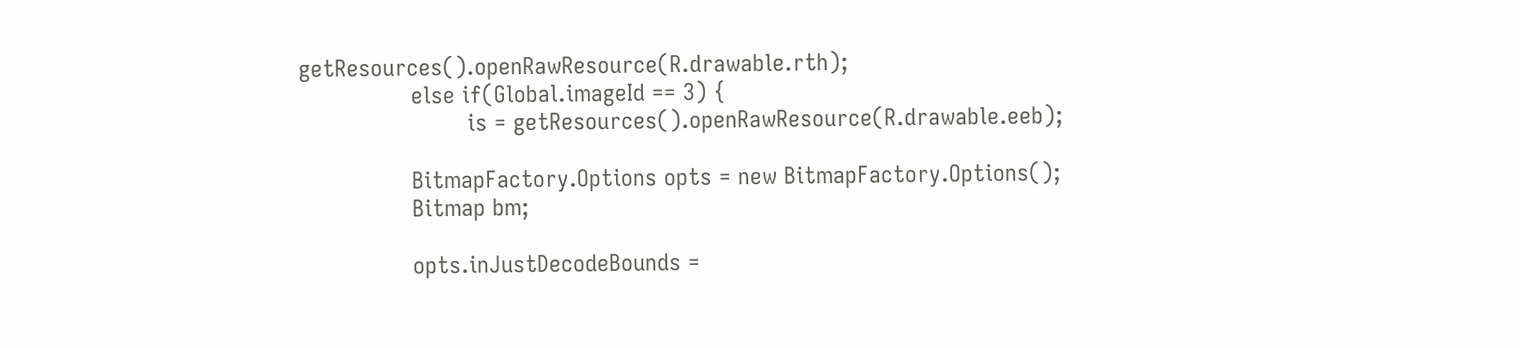getResources().openRawResource(R.drawable.rth);
                else if(Global.imageId == 3) {
                        is = getResources().openRawResource(R.drawable.eeb);

                BitmapFactory.Options opts = new BitmapFactory.Options();
                Bitmap bm;

                opts.inJustDecodeBounds =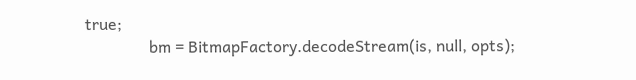true;
                bm = BitmapFactory.decodeStream(is, null, opts);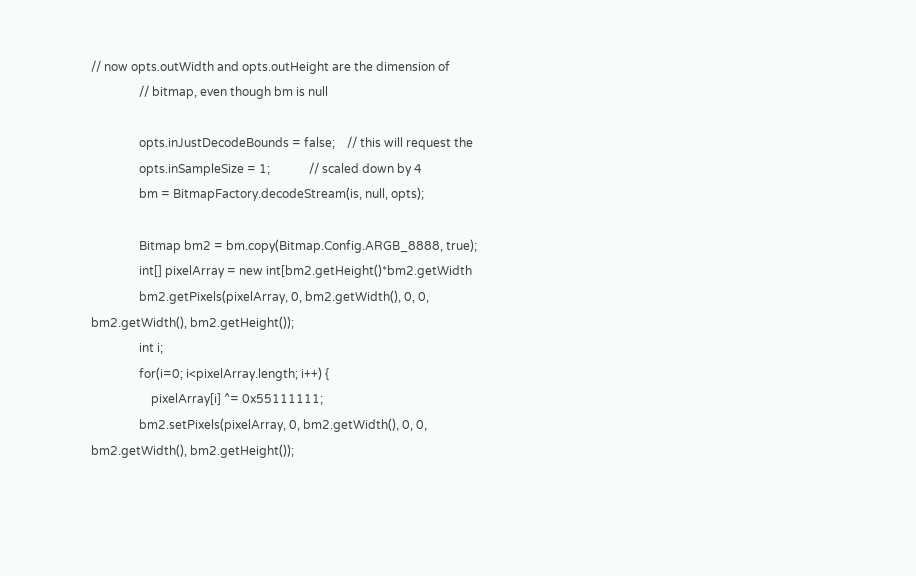// now opts.outWidth and opts.outHeight are the dimension of
                // bitmap, even though bm is null

                opts.inJustDecodeBounds = false;    // this will request the
                opts.inSampleSize = 1;             // scaled down by 4
                bm = BitmapFactory.decodeStream(is, null, opts);

                Bitmap bm2 = bm.copy(Bitmap.Config.ARGB_8888, true);
                int[] pixelArray = new int[bm2.getHeight()*bm2.getWidth
                bm2.getPixels(pixelArray, 0, bm2.getWidth(), 0, 0,
bm2.getWidth(), bm2.getHeight());
                int i;
                for(i=0; i<pixelArray.length; i++) {
                    pixelArray[i] ^= 0x55111111;
                bm2.setPixels(pixelArray, 0, bm2.getWidth(), 0, 0,
bm2.getWidth(), bm2.getHeight());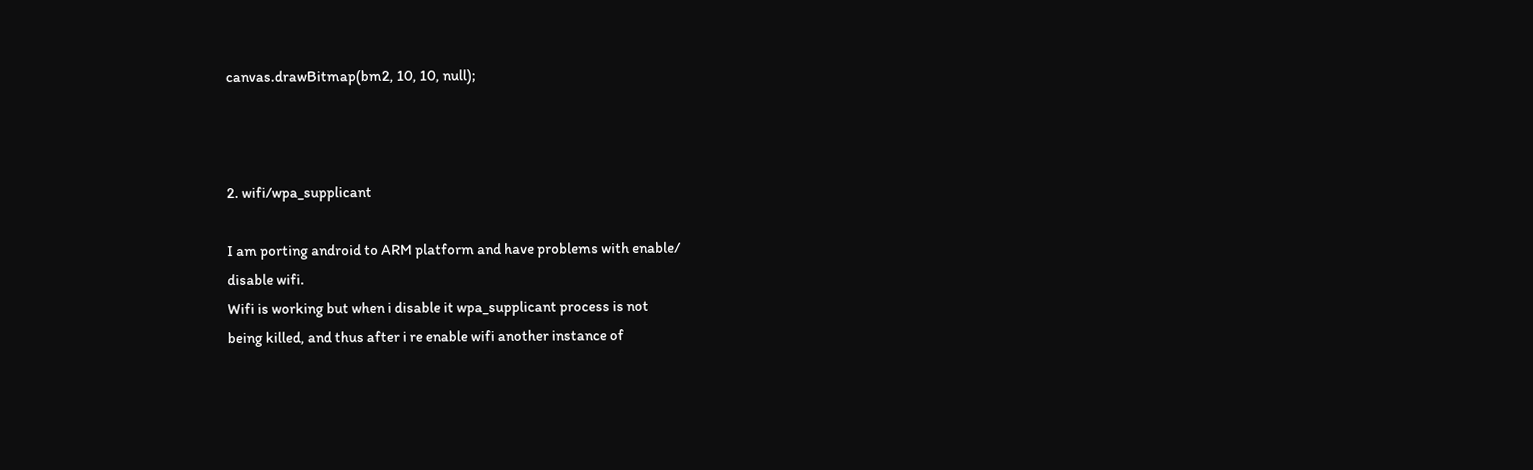canvas.drawBitmap(bm2, 10, 10, null);



2. wifi/wpa_supplicant

I am porting android to ARM platform and have problems with enable/
disable wifi.
Wifi is working but when i disable it wpa_supplicant process is not
being killed, and thus after i re enable wifi another instance of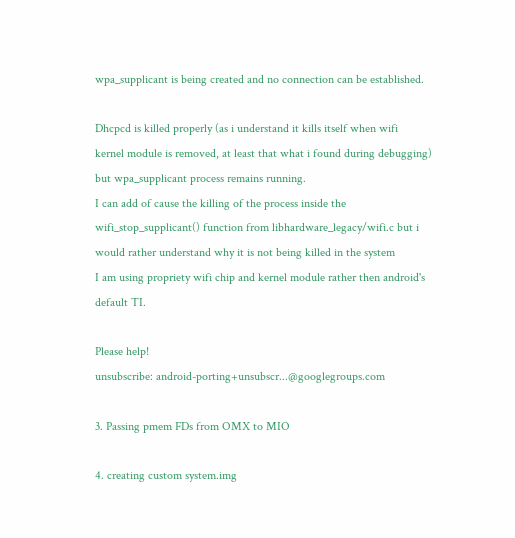wpa_supplicant is being created and no connection can be established.

Dhcpcd is killed properly (as i understand it kills itself when wifi
kernel module is removed, at least that what i found during debugging)
but wpa_supplicant process remains running.
I can add of cause the killing of the process inside the
wifi_stop_supplicant() function from libhardware_legacy/wifi.c but i
would rather understand why it is not being killed in the system
I am using propriety wifi chip and kernel module rather then android's
default TI.

Please help!
unsubscribe: android-porting+unsubscr...@googlegroups.com

3. Passing pmem FDs from OMX to MIO

4. creating custom system.img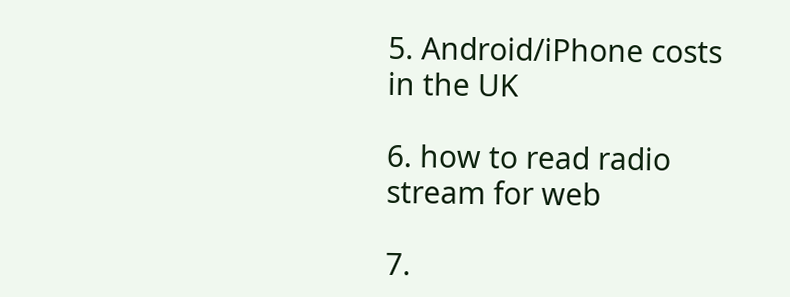5. Android/iPhone costs in the UK

6. how to read radio stream for web

7.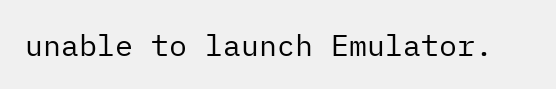unable to launch Emulator.